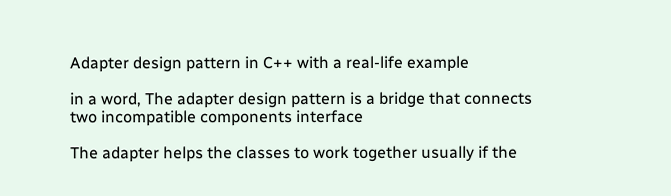Adapter design pattern in C++ with a real-life example

in a word, The adapter design pattern is a bridge that connects two incompatible components interface

The adapter helps the classes to work together usually if the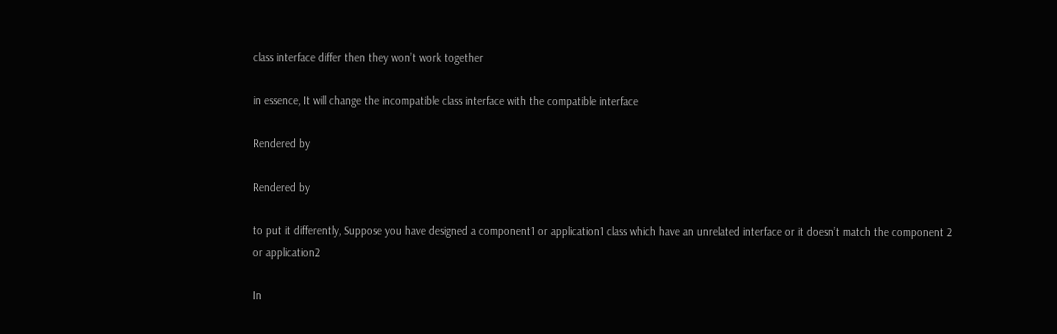class interface differ then they won’t work together

in essence, It will change the incompatible class interface with the compatible interface

Rendered by

Rendered by

to put it differently, Suppose you have designed a component1 or application1 class which have an unrelated interface or it doesn’t match the component 2 or application2

In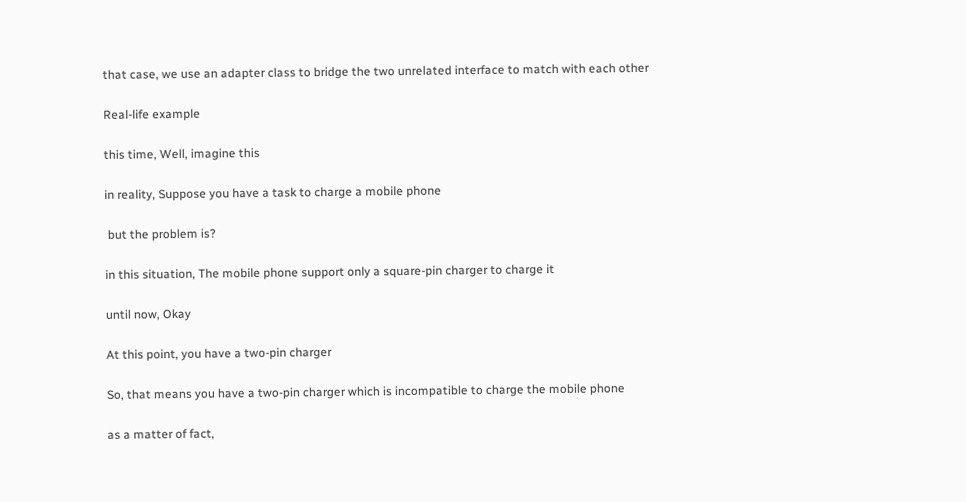that case, we use an adapter class to bridge the two unrelated interface to match with each other

Real-life example

this time, Well, imagine this

in reality, Suppose you have a task to charge a mobile phone

 but the problem is?

in this situation, The mobile phone support only a square-pin charger to charge it

until now, Okay

At this point, you have a two-pin charger

So, that means you have a two-pin charger which is incompatible to charge the mobile phone

as a matter of fact,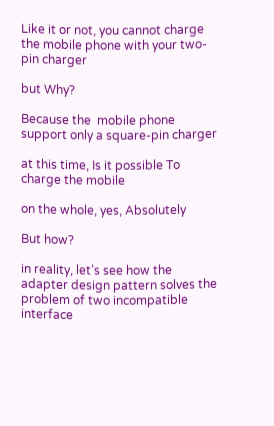Like it or not, you cannot charge the mobile phone with your two-pin charger

but Why?

Because the  mobile phone support only a square-pin charger

at this time, Is it possible To charge the mobile

on the whole, yes, Absolutely

But how?

in reality, let’s see how the adapter design pattern solves the problem of two incompatible interface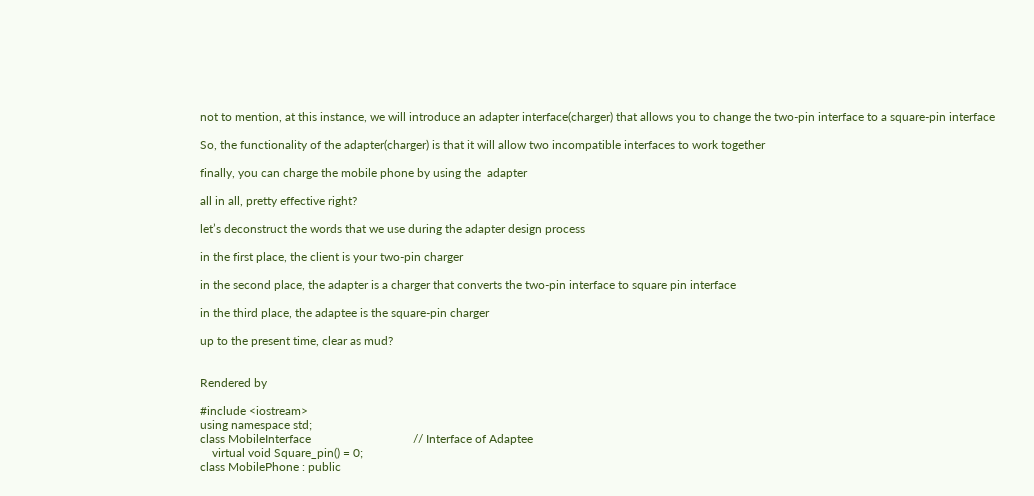not to mention, at this instance, we will introduce an adapter interface(charger) that allows you to change the two-pin interface to a square-pin interface

So, the functionality of the adapter(charger) is that it will allow two incompatible interfaces to work together

finally, you can charge the mobile phone by using the  adapter

all in all, pretty effective right?

let’s deconstruct the words that we use during the adapter design process

in the first place, the client is your two-pin charger

in the second place, the adapter is a charger that converts the two-pin interface to square pin interface

in the third place, the adaptee is the square-pin charger

up to the present time, clear as mud?


Rendered by

#include <iostream>
using namespace std;
class MobileInterface                                  // Interface of Adaptee
    virtual void Square_pin() = 0;
class MobilePhone : public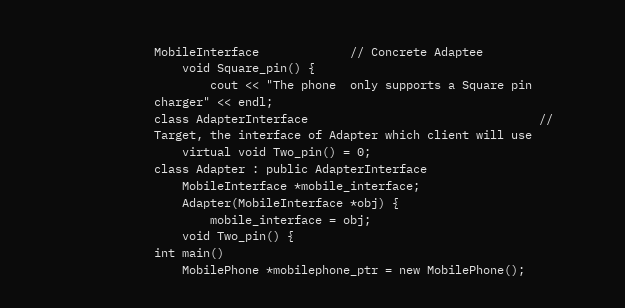MobileInterface             // Concrete Adaptee
    void Square_pin() {
        cout << "The phone  only supports a Square pin charger" << endl;
class AdapterInterface                                 // Target, the interface of Adapter which client will use
    virtual void Two_pin() = 0;
class Adapter : public AdapterInterface
    MobileInterface *mobile_interface;
    Adapter(MobileInterface *obj) {
        mobile_interface = obj;
    void Two_pin() {
int main()
    MobilePhone *mobilephone_ptr = new MobilePhone();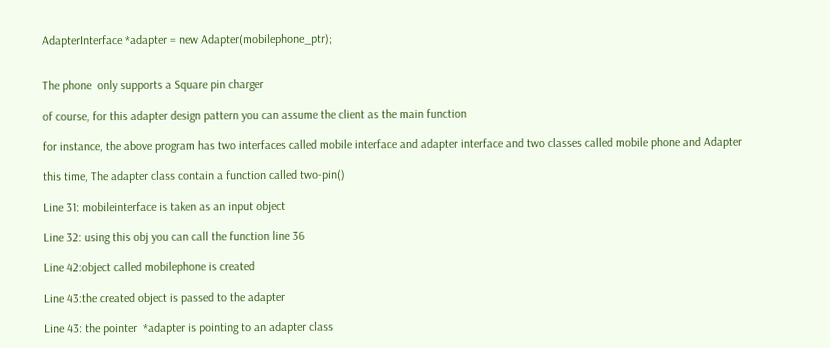AdapterInterface *adapter = new Adapter(mobilephone_ptr);


The phone  only supports a Square pin charger

of course, for this adapter design pattern you can assume the client as the main function

for instance, the above program has two interfaces called mobile interface and adapter interface and two classes called mobile phone and Adapter

this time, The adapter class contain a function called two-pin()

Line 31: mobileinterface is taken as an input object

Line 32: using this obj you can call the function line 36

Line 42:object called mobilephone is created

Line 43:the created object is passed to the adapter

Line 43: the pointer  *adapter is pointing to an adapter class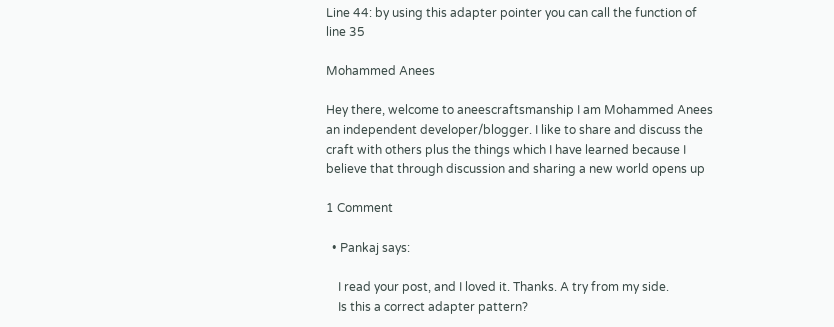Line 44: by using this adapter pointer you can call the function of line 35

Mohammed Anees

Hey there, welcome to aneescraftsmanship I am Mohammed Anees an independent developer/blogger. I like to share and discuss the craft with others plus the things which I have learned because I believe that through discussion and sharing a new world opens up

1 Comment

  • Pankaj says:

    I read your post, and I loved it. Thanks. A try from my side.
    Is this a correct adapter pattern?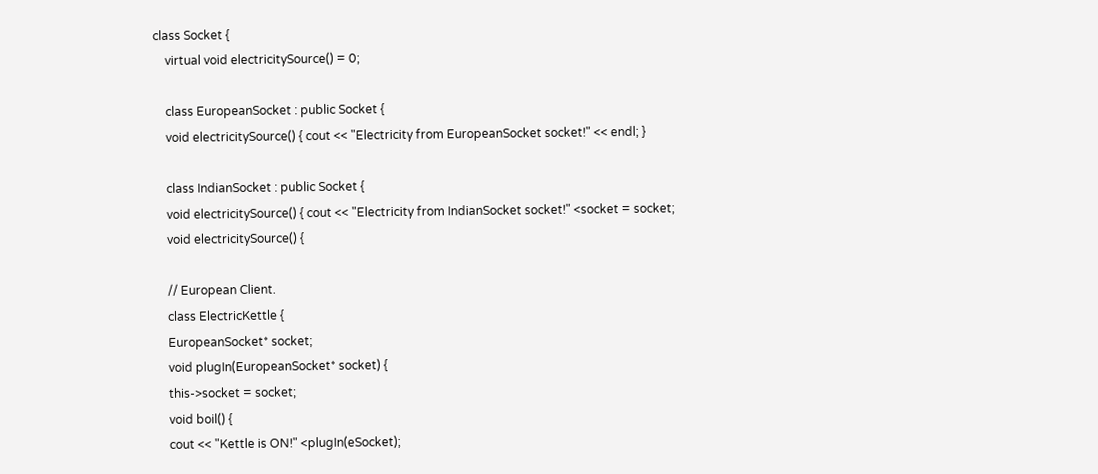class Socket {
    virtual void electricitySource() = 0;

    class EuropeanSocket : public Socket {
    void electricitySource() { cout << "Electricity from EuropeanSocket socket!" << endl; }

    class IndianSocket : public Socket {
    void electricitySource() { cout << "Electricity from IndianSocket socket!" <socket = socket;
    void electricitySource() {

    // European Client.
    class ElectricKettle {
    EuropeanSocket* socket;
    void plugIn(EuropeanSocket* socket) {
    this->socket = socket;
    void boil() {
    cout << "Kettle is ON!" <plugIn(eSocket);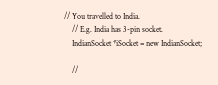// You travelled to India.
    // E.g. India has 3-pin socket.
    IndianSocket *iSocket = new IndianSocket;

    //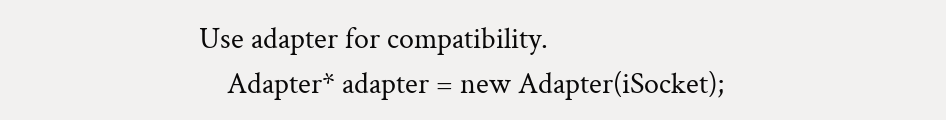Use adapter for compatibility.
    Adapter* adapter = new Adapter(iSocket);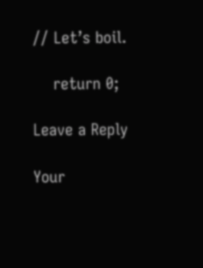// Let’s boil.

    return 0;

Leave a Reply

Your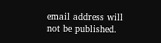email address will not be published.